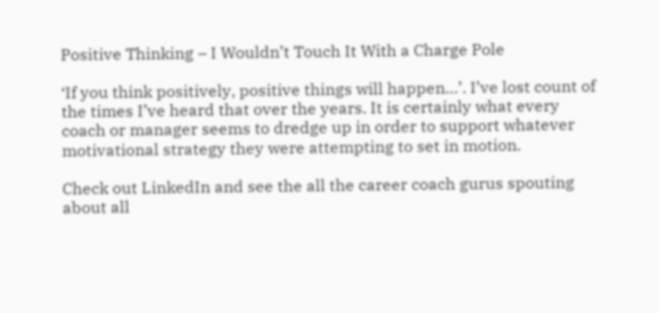Positive Thinking – I Wouldn’t Touch It With a Charge Pole

‘If you think positively, positive things will happen…’. I’ve lost count of the times I’ve heard that over the years. It is certainly what every coach or manager seems to dredge up in order to support whatever motivational strategy they were attempting to set in motion.

Check out LinkedIn and see the all the career coach gurus spouting about all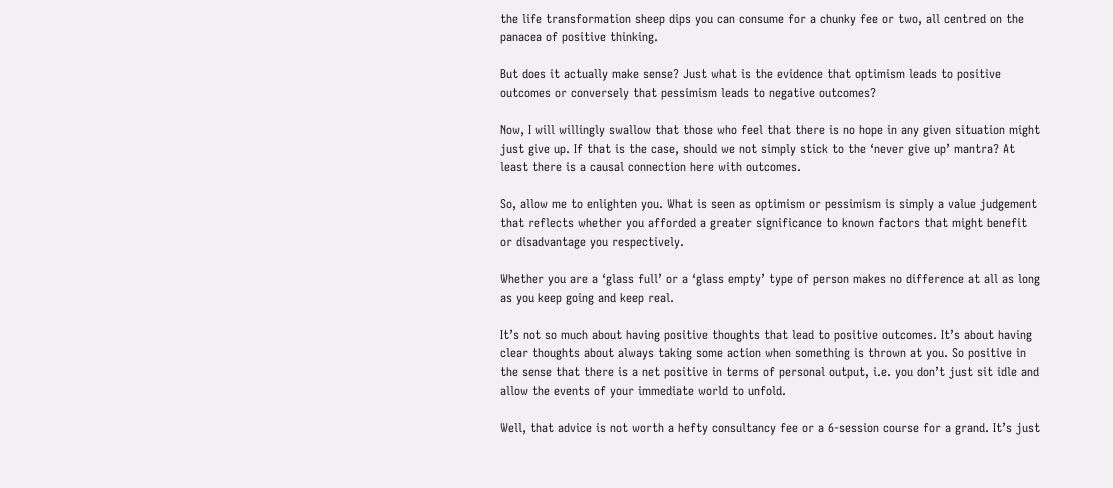the life transformation sheep dips you can consume for a chunky fee or two, all centred on the panacea of positive thinking.

But does it actually make sense? Just what is the evidence that optimism leads to positive outcomes or conversely that pessimism leads to negative outcomes?

Now, I will willingly swallow that those who feel that there is no hope in any given situation might just give up. If that is the case, should we not simply stick to the ‘never give up’ mantra? At least there is a causal connection here with outcomes.

So, allow me to enlighten you. What is seen as optimism or pessimism is simply a value judgement that reflects whether you afforded a greater significance to known factors that might benefit or disadvantage you respectively.

Whether you are a ‘glass full’ or a ‘glass empty’ type of person makes no difference at all as long as you keep going and keep real.

It’s not so much about having positive thoughts that lead to positive outcomes. It’s about having clear thoughts about always taking some action when something is thrown at you. So positive in the sense that there is a net positive in terms of personal output, i.e. you don’t just sit idle and allow the events of your immediate world to unfold.

Well, that advice is not worth a hefty consultancy fee or a 6-session course for a grand. It’s just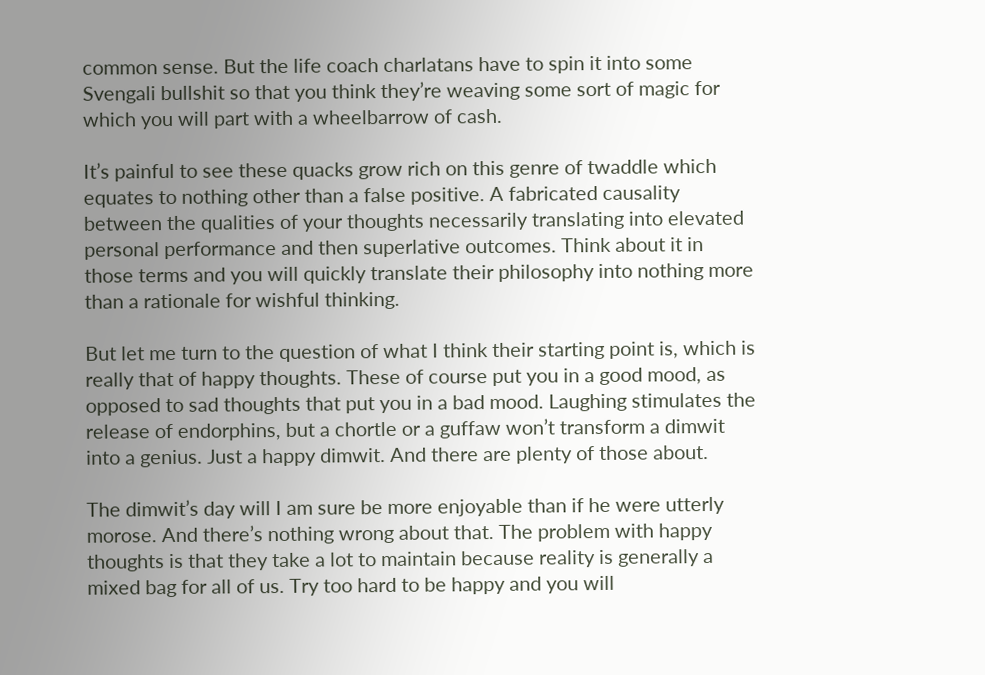common sense. But the life coach charlatans have to spin it into some Svengali bullshit so that you think they’re weaving some sort of magic for which you will part with a wheelbarrow of cash.

It’s painful to see these quacks grow rich on this genre of twaddle which equates to nothing other than a false positive. A fabricated causality between the qualities of your thoughts necessarily translating into elevated personal performance and then superlative outcomes. Think about it in those terms and you will quickly translate their philosophy into nothing more than a rationale for wishful thinking.

But let me turn to the question of what I think their starting point is, which is really that of happy thoughts. These of course put you in a good mood, as opposed to sad thoughts that put you in a bad mood. Laughing stimulates the release of endorphins, but a chortle or a guffaw won’t transform a dimwit into a genius. Just a happy dimwit. And there are plenty of those about.

The dimwit’s day will I am sure be more enjoyable than if he were utterly morose. And there’s nothing wrong about that. The problem with happy thoughts is that they take a lot to maintain because reality is generally a mixed bag for all of us. Try too hard to be happy and you will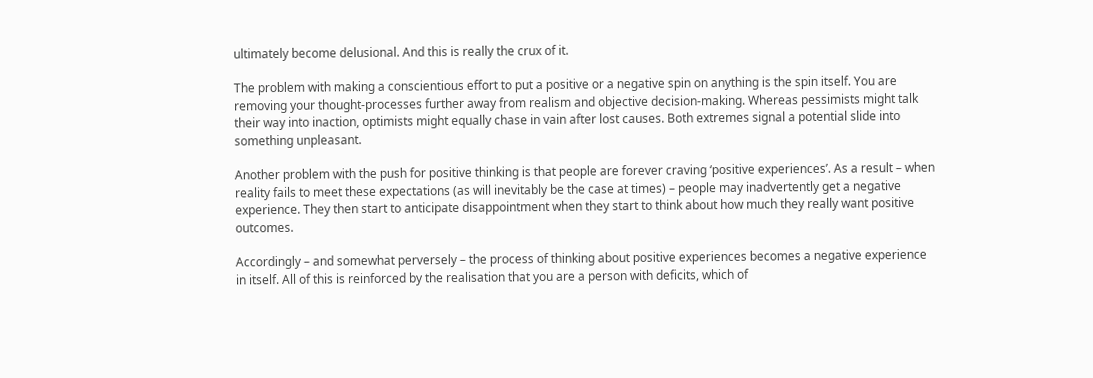ultimately become delusional. And this is really the crux of it.

The problem with making a conscientious effort to put a positive or a negative spin on anything is the spin itself. You are removing your thought-processes further away from realism and objective decision-making. Whereas pessimists might talk their way into inaction, optimists might equally chase in vain after lost causes. Both extremes signal a potential slide into something unpleasant.

Another problem with the push for positive thinking is that people are forever craving ‘positive experiences’. As a result – when reality fails to meet these expectations (as will inevitably be the case at times) – people may inadvertently get a negative experience. They then start to anticipate disappointment when they start to think about how much they really want positive outcomes.

Accordingly – and somewhat perversely – the process of thinking about positive experiences becomes a negative experience in itself. All of this is reinforced by the realisation that you are a person with deficits, which of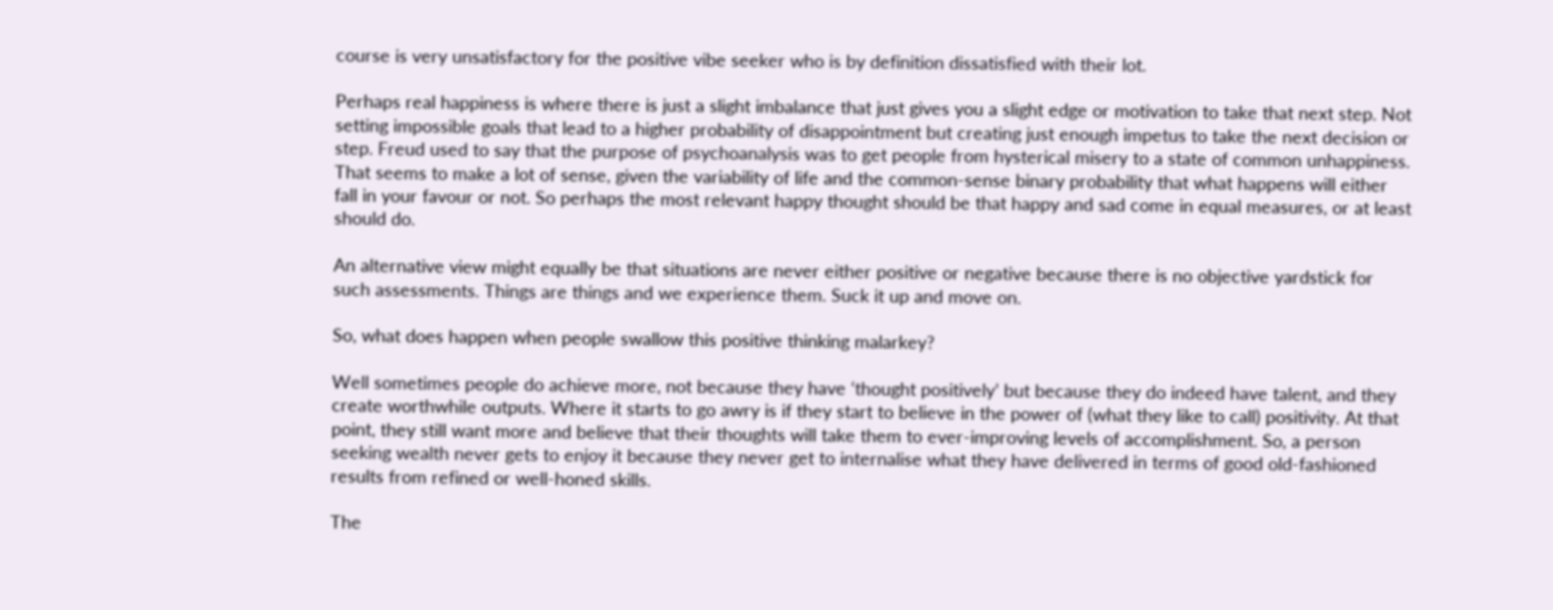course is very unsatisfactory for the positive vibe seeker who is by definition dissatisfied with their lot.

Perhaps real happiness is where there is just a slight imbalance that just gives you a slight edge or motivation to take that next step. Not setting impossible goals that lead to a higher probability of disappointment but creating just enough impetus to take the next decision or step. Freud used to say that the purpose of psychoanalysis was to get people from hysterical misery to a state of common unhappiness. That seems to make a lot of sense, given the variability of life and the common-sense binary probability that what happens will either fall in your favour or not. So perhaps the most relevant happy thought should be that happy and sad come in equal measures, or at least should do.

An alternative view might equally be that situations are never either positive or negative because there is no objective yardstick for such assessments. Things are things and we experience them. Suck it up and move on.

So, what does happen when people swallow this positive thinking malarkey?

Well sometimes people do achieve more, not because they have ‘thought positively’ but because they do indeed have talent, and they create worthwhile outputs. Where it starts to go awry is if they start to believe in the power of (what they like to call) positivity. At that point, they still want more and believe that their thoughts will take them to ever-improving levels of accomplishment. So, a person seeking wealth never gets to enjoy it because they never get to internalise what they have delivered in terms of good old-fashioned results from refined or well-honed skills.

The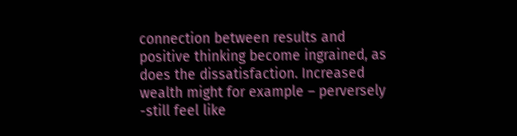connection between results and positive thinking become ingrained, as does the dissatisfaction. Increased wealth might for example – perversely -still feel like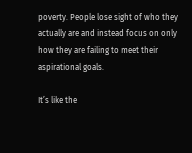poverty. People lose sight of who they actually are and instead focus on only how they are failing to meet their aspirational goals.

It’s like the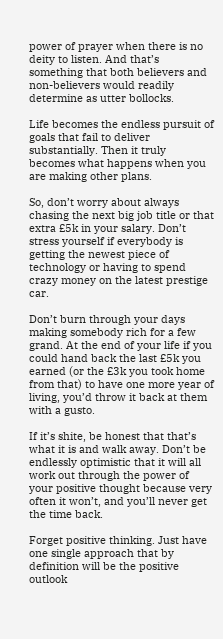power of prayer when there is no deity to listen. And that’s something that both believers and non-believers would readily determine as utter bollocks.

Life becomes the endless pursuit of goals that fail to deliver substantially. Then it truly becomes what happens when you are making other plans.

So, don’t worry about always chasing the next big job title or that extra £5k in your salary. Don’t stress yourself if everybody is getting the newest piece of technology or having to spend crazy money on the latest prestige car.

Don’t burn through your days making somebody rich for a few grand. At the end of your life if you could hand back the last £5k you earned (or the £3k you took home from that) to have one more year of living, you’d throw it back at them with a gusto.

If it’s shite, be honest that that’s what it is and walk away. Don’t be endlessly optimistic that it will all work out through the power of your positive thought because very often it won’t, and you’ll never get the time back.

Forget positive thinking. Just have one single approach that by definition will be the positive outlook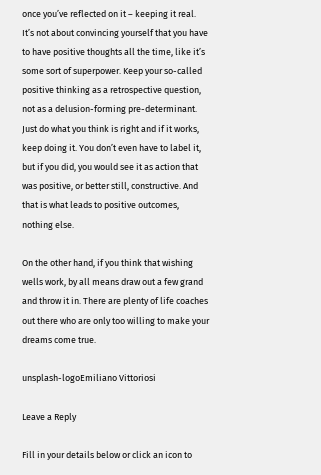once you’ve reflected on it – keeping it real. It’s not about convincing yourself that you have to have positive thoughts all the time, like it’s some sort of superpower. Keep your so-called positive thinking as a retrospective question, not as a delusion-forming pre-determinant. Just do what you think is right and if it works, keep doing it. You don’t even have to label it, but if you did, you would see it as action that was positive, or better still, constructive. And that is what leads to positive outcomes, nothing else.

On the other hand, if you think that wishing wells work, by all means draw out a few grand and throw it in. There are plenty of life coaches out there who are only too willing to make your dreams come true.

unsplash-logoEmiliano Vittoriosi

Leave a Reply

Fill in your details below or click an icon to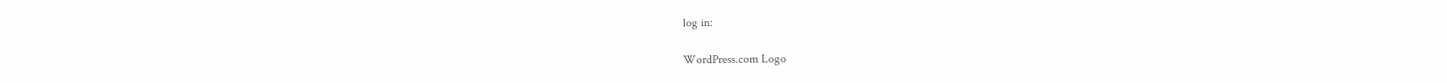log in:

WordPress.com Logo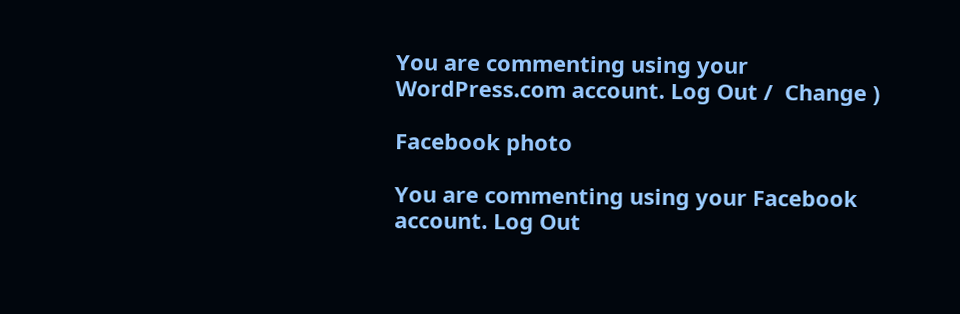You are commenting using your WordPress.com account. Log Out /  Change )

Facebook photo

You are commenting using your Facebook account. Log Out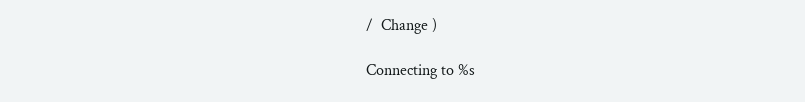/  Change )

Connecting to %s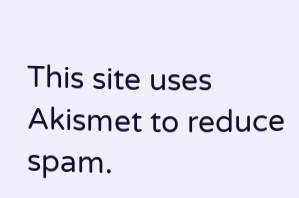This site uses Akismet to reduce spam.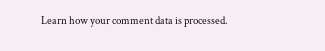Learn how your comment data is processed.